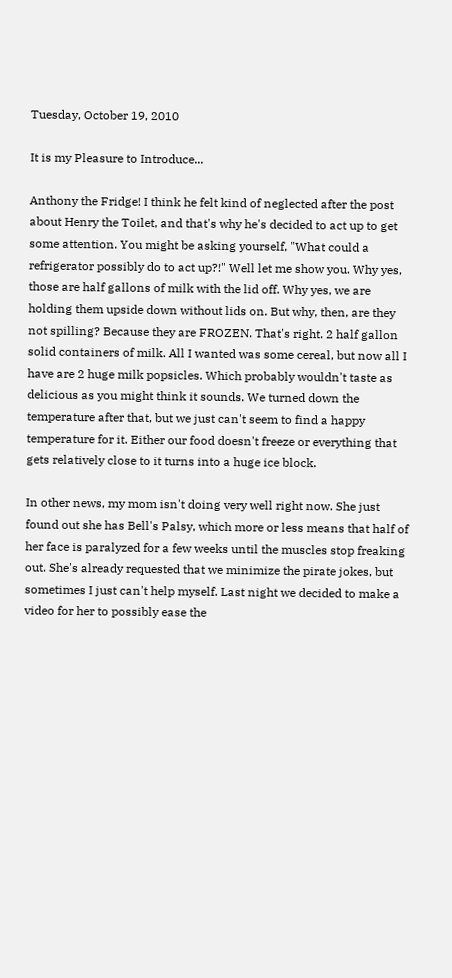Tuesday, October 19, 2010

It is my Pleasure to Introduce...

Anthony the Fridge! I think he felt kind of neglected after the post about Henry the Toilet, and that's why he's decided to act up to get some attention. You might be asking yourself, "What could a refrigerator possibly do to act up?!" Well let me show you. Why yes, those are half gallons of milk with the lid off. Why yes, we are holding them upside down without lids on. But why, then, are they not spilling? Because they are FROZEN. That's right. 2 half gallon solid containers of milk. All I wanted was some cereal, but now all I have are 2 huge milk popsicles. Which probably wouldn't taste as delicious as you might think it sounds. We turned down the temperature after that, but we just can't seem to find a happy temperature for it. Either our food doesn't freeze or everything that gets relatively close to it turns into a huge ice block.

In other news, my mom isn't doing very well right now. She just found out she has Bell's Palsy, which more or less means that half of her face is paralyzed for a few weeks until the muscles stop freaking out. She's already requested that we minimize the pirate jokes, but sometimes I just can't help myself. Last night we decided to make a video for her to possibly ease the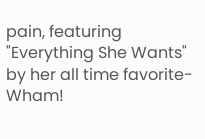pain, featuring "Everything She Wants" by her all time favorite- Wham!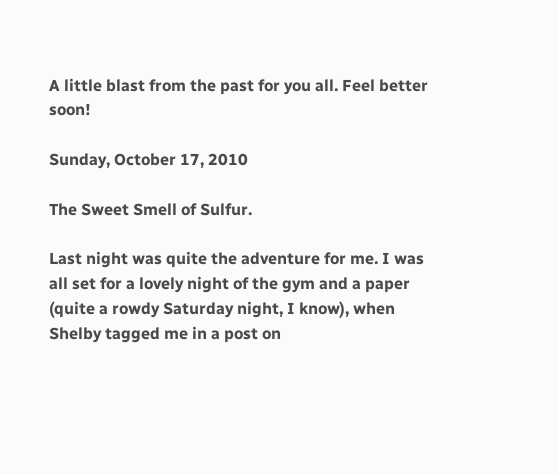A little blast from the past for you all. Feel better soon!

Sunday, October 17, 2010

The Sweet Smell of Sulfur.

Last night was quite the adventure for me. I was all set for a lovely night of the gym and a paper (quite a rowdy Saturday night, I know), when Shelby tagged me in a post on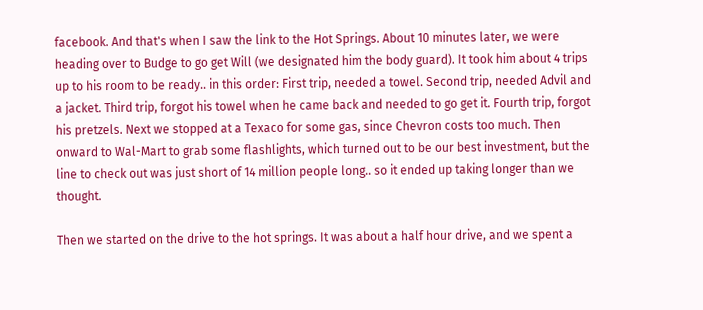facebook. And that's when I saw the link to the Hot Springs. About 10 minutes later, we were heading over to Budge to go get Will (we designated him the body guard). It took him about 4 trips up to his room to be ready.. in this order: First trip, needed a towel. Second trip, needed Advil and a jacket. Third trip, forgot his towel when he came back and needed to go get it. Fourth trip, forgot his pretzels. Next we stopped at a Texaco for some gas, since Chevron costs too much. Then onward to Wal-Mart to grab some flashlights, which turned out to be our best investment, but the line to check out was just short of 14 million people long.. so it ended up taking longer than we thought.

Then we started on the drive to the hot springs. It was about a half hour drive, and we spent a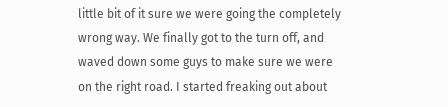little bit of it sure we were going the completely wrong way. We finally got to the turn off, and waved down some guys to make sure we were on the right road. I started freaking out about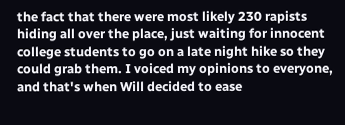the fact that there were most likely 230 rapists hiding all over the place, just waiting for innocent college students to go on a late night hike so they could grab them. I voiced my opinions to everyone, and that's when Will decided to ease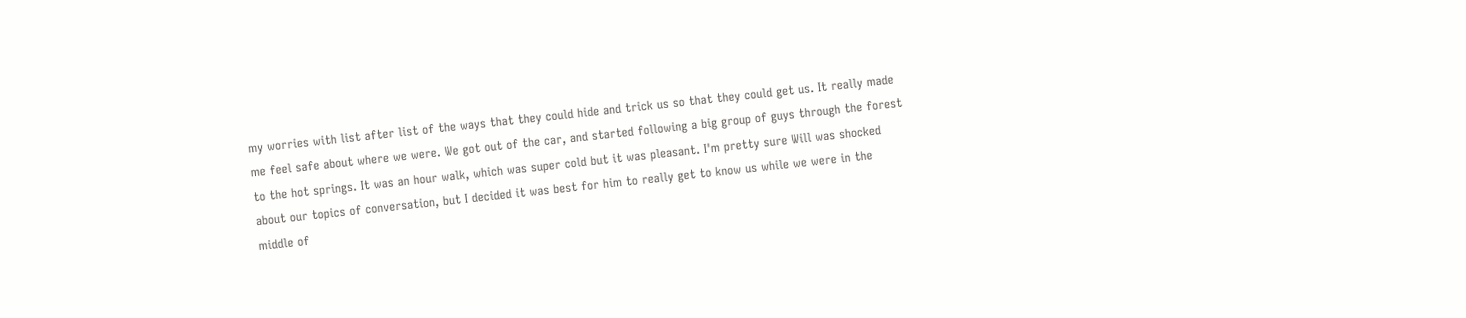my worries with list after list of the ways that they could hide and trick us so that they could get us. It really made me feel safe about where we were. We got out of the car, and started following a big group of guys through the forest to the hot springs. It was an hour walk, which was super cold but it was pleasant. I'm pretty sure Will was shocked about our topics of conversation, but I decided it was best for him to really get to know us while we were in the middle of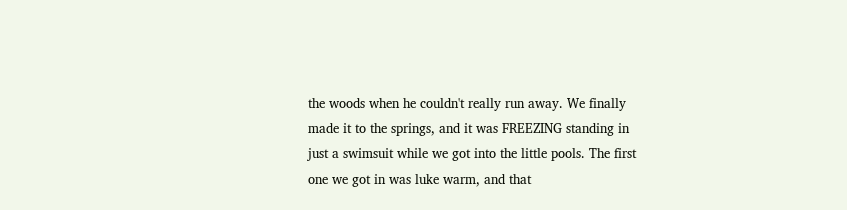the woods when he couldn't really run away. We finally made it to the springs, and it was FREEZING standing in just a swimsuit while we got into the little pools. The first one we got in was luke warm, and that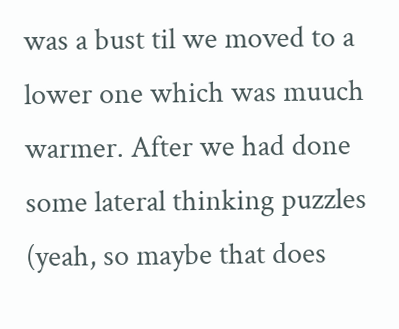was a bust til we moved to a lower one which was muuch warmer. After we had done some lateral thinking puzzles (yeah, so maybe that does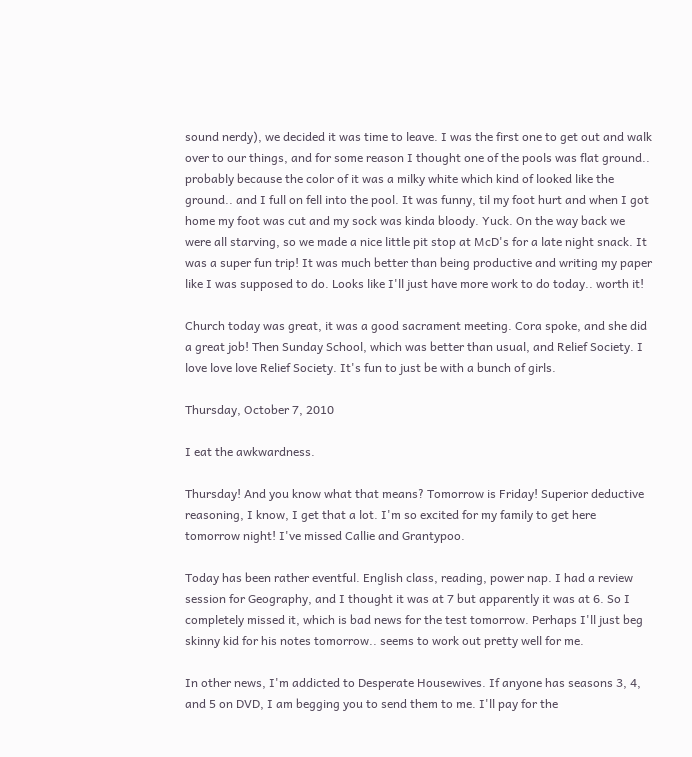sound nerdy), we decided it was time to leave. I was the first one to get out and walk over to our things, and for some reason I thought one of the pools was flat ground.. probably because the color of it was a milky white which kind of looked like the ground.. and I full on fell into the pool. It was funny, til my foot hurt and when I got home my foot was cut and my sock was kinda bloody. Yuck. On the way back we were all starving, so we made a nice little pit stop at McD's for a late night snack. It was a super fun trip! It was much better than being productive and writing my paper like I was supposed to do. Looks like I'll just have more work to do today.. worth it!

Church today was great, it was a good sacrament meeting. Cora spoke, and she did a great job! Then Sunday School, which was better than usual, and Relief Society. I love love love Relief Society. It's fun to just be with a bunch of girls.

Thursday, October 7, 2010

I eat the awkwardness.

Thursday! And you know what that means? Tomorrow is Friday! Superior deductive reasoning, I know, I get that a lot. I'm so excited for my family to get here tomorrow night! I've missed Callie and Grantypoo.

Today has been rather eventful. English class, reading, power nap. I had a review session for Geography, and I thought it was at 7 but apparently it was at 6. So I completely missed it, which is bad news for the test tomorrow. Perhaps I'll just beg skinny kid for his notes tomorrow.. seems to work out pretty well for me.

In other news, I'm addicted to Desperate Housewives. If anyone has seasons 3, 4, and 5 on DVD, I am begging you to send them to me. I'll pay for the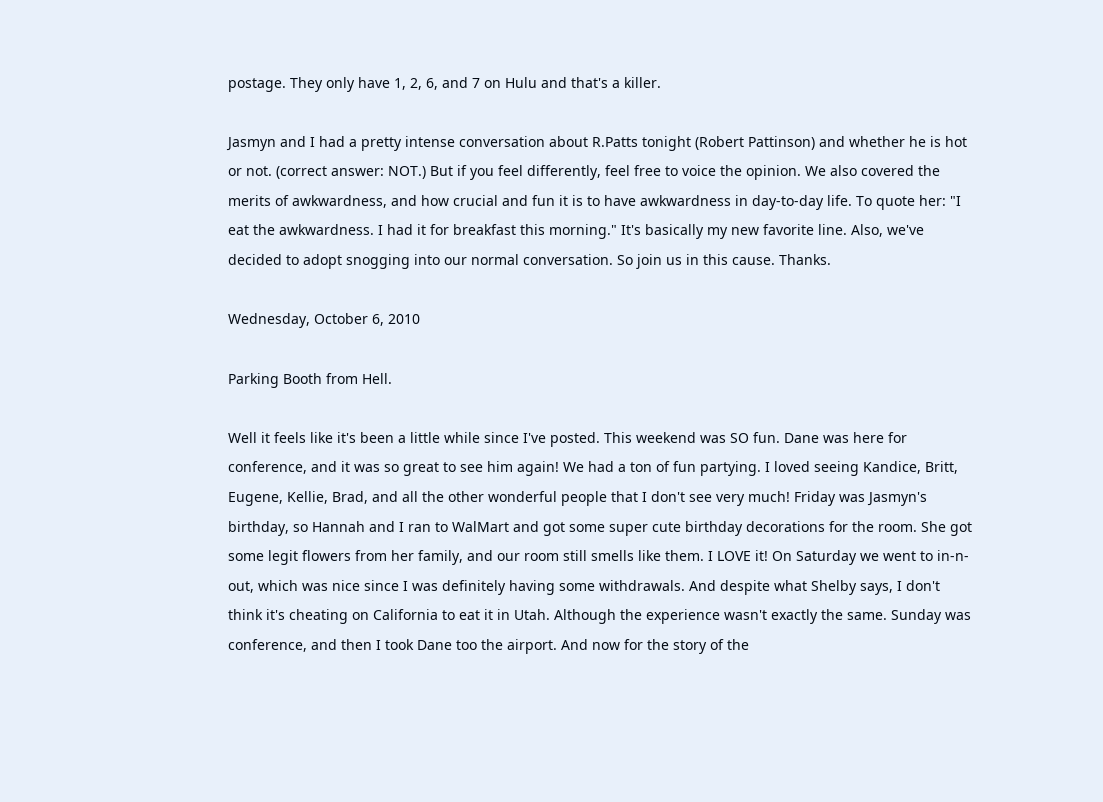postage. They only have 1, 2, 6, and 7 on Hulu and that's a killer.

Jasmyn and I had a pretty intense conversation about R.Patts tonight (Robert Pattinson) and whether he is hot or not. (correct answer: NOT.) But if you feel differently, feel free to voice the opinion. We also covered the merits of awkwardness, and how crucial and fun it is to have awkwardness in day-to-day life. To quote her: "I eat the awkwardness. I had it for breakfast this morning." It's basically my new favorite line. Also, we've decided to adopt snogging into our normal conversation. So join us in this cause. Thanks.

Wednesday, October 6, 2010

Parking Booth from Hell.

Well it feels like it's been a little while since I've posted. This weekend was SO fun. Dane was here for conference, and it was so great to see him again! We had a ton of fun partying. I loved seeing Kandice, Britt, Eugene, Kellie, Brad, and all the other wonderful people that I don't see very much! Friday was Jasmyn's birthday, so Hannah and I ran to WalMart and got some super cute birthday decorations for the room. She got some legit flowers from her family, and our room still smells like them. I LOVE it! On Saturday we went to in-n-out, which was nice since I was definitely having some withdrawals. And despite what Shelby says, I don't think it's cheating on California to eat it in Utah. Although the experience wasn't exactly the same. Sunday was conference, and then I took Dane too the airport. And now for the story of the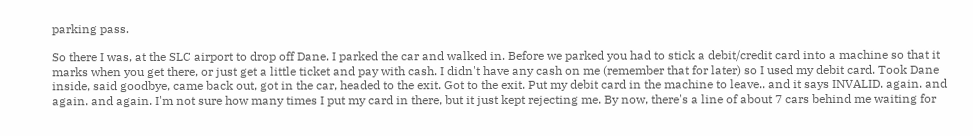parking pass.

So there I was, at the SLC airport to drop off Dane. I parked the car and walked in. Before we parked you had to stick a debit/credit card into a machine so that it marks when you get there, or just get a little ticket and pay with cash. I didn't have any cash on me (remember that for later) so I used my debit card. Took Dane inside, said goodbye, came back out, got in the car, headed to the exit. Got to the exit. Put my debit card in the machine to leave.. and it says INVALID. again. and again. and again. I'm not sure how many times I put my card in there, but it just kept rejecting me. By now, there's a line of about 7 cars behind me waiting for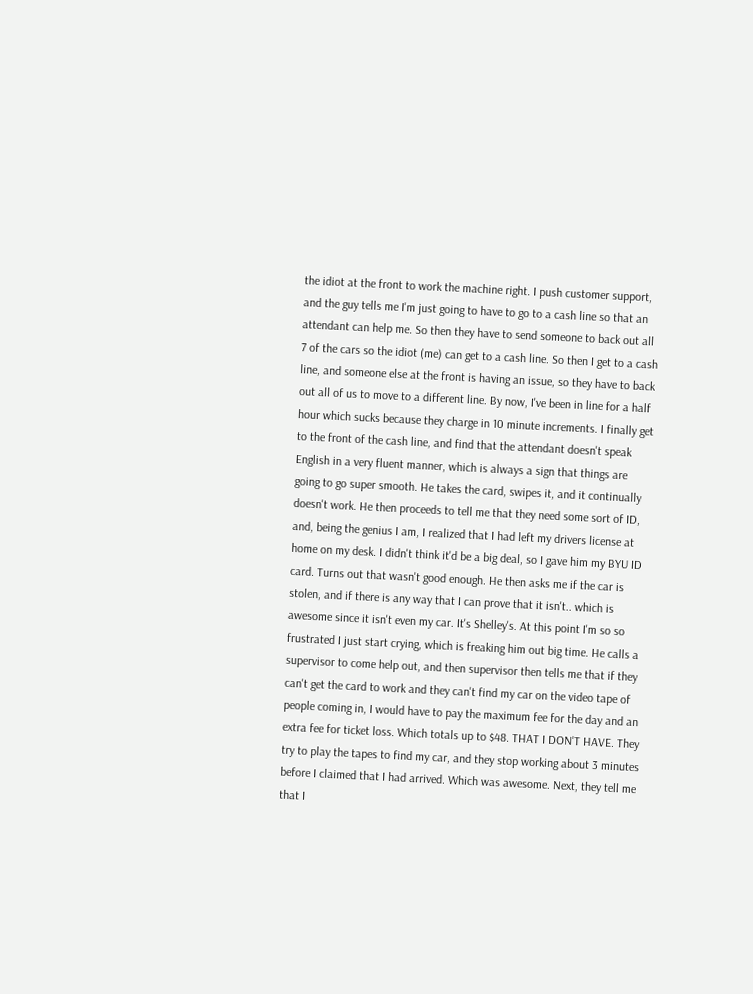the idiot at the front to work the machine right. I push customer support, and the guy tells me I'm just going to have to go to a cash line so that an attendant can help me. So then they have to send someone to back out all 7 of the cars so the idiot (me) can get to a cash line. So then I get to a cash line, and someone else at the front is having an issue, so they have to back out all of us to move to a different line. By now, I've been in line for a half hour which sucks because they charge in 10 minute increments. I finally get to the front of the cash line, and find that the attendant doesn't speak English in a very fluent manner, which is always a sign that things are going to go super smooth. He takes the card, swipes it, and it continually doesn't work. He then proceeds to tell me that they need some sort of ID, and, being the genius I am, I realized that I had left my drivers license at home on my desk. I didn't think it'd be a big deal, so I gave him my BYU ID card. Turns out that wasn't good enough. He then asks me if the car is stolen, and if there is any way that I can prove that it isn't.. which is awesome since it isn't even my car. It's Shelley's. At this point I'm so so frustrated I just start crying, which is freaking him out big time. He calls a supervisor to come help out, and then supervisor then tells me that if they can't get the card to work and they can't find my car on the video tape of people coming in, I would have to pay the maximum fee for the day and an extra fee for ticket loss. Which totals up to $48. THAT I DON'T HAVE. They try to play the tapes to find my car, and they stop working about 3 minutes before I claimed that I had arrived. Which was awesome. Next, they tell me that I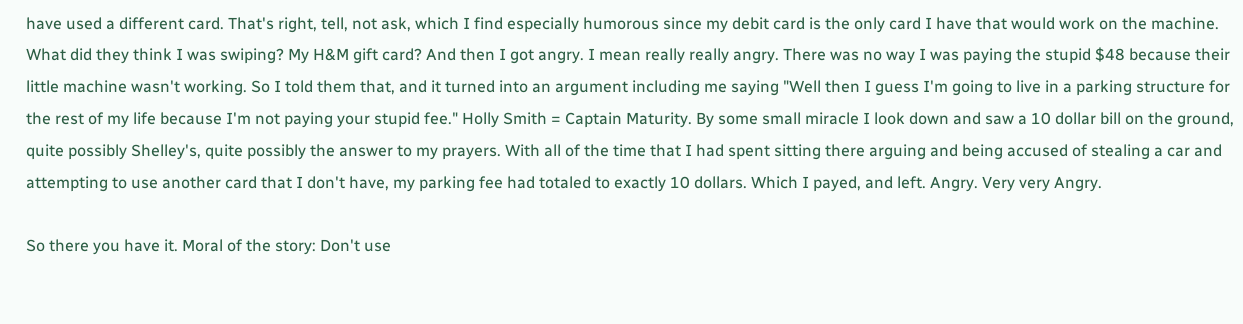have used a different card. That's right, tell, not ask, which I find especially humorous since my debit card is the only card I have that would work on the machine. What did they think I was swiping? My H&M gift card? And then I got angry. I mean really really angry. There was no way I was paying the stupid $48 because their little machine wasn't working. So I told them that, and it turned into an argument including me saying "Well then I guess I'm going to live in a parking structure for the rest of my life because I'm not paying your stupid fee." Holly Smith = Captain Maturity. By some small miracle I look down and saw a 10 dollar bill on the ground, quite possibly Shelley's, quite possibly the answer to my prayers. With all of the time that I had spent sitting there arguing and being accused of stealing a car and attempting to use another card that I don't have, my parking fee had totaled to exactly 10 dollars. Which I payed, and left. Angry. Very very Angry.

So there you have it. Moral of the story: Don't use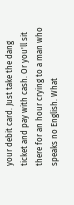your debit card. Just take the dang ticket and pay with cash. Or you'll sit there for an hour crying to a man who speaks no English. What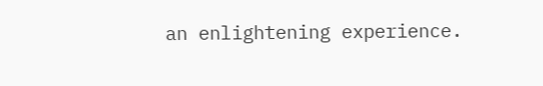an enlightening experience.